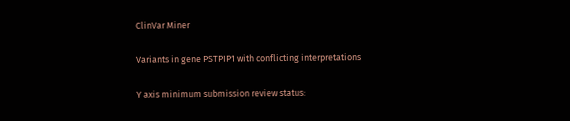ClinVar Miner

Variants in gene PSTPIP1 with conflicting interpretations

Y axis minimum submission review status: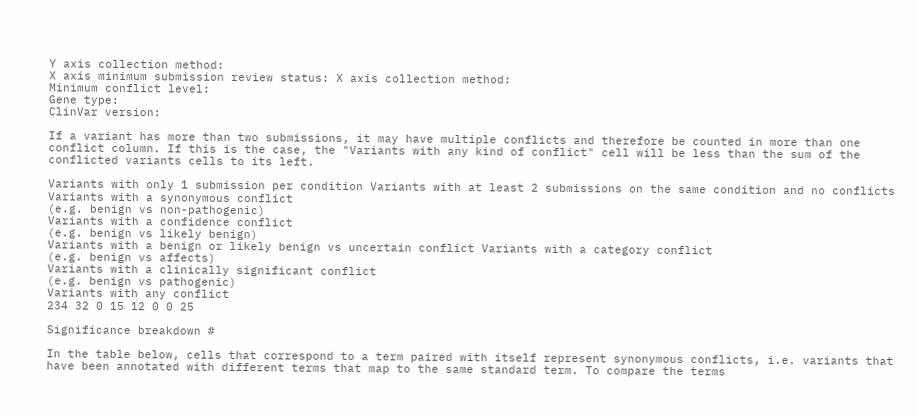Y axis collection method:
X axis minimum submission review status: X axis collection method:
Minimum conflict level:
Gene type:
ClinVar version:

If a variant has more than two submissions, it may have multiple conflicts and therefore be counted in more than one conflict column. If this is the case, the "Variants with any kind of conflict" cell will be less than the sum of the conflicted variants cells to its left.

Variants with only 1 submission per condition Variants with at least 2 submissions on the same condition and no conflicts Variants with a synonymous conflict
(e.g. benign vs non-pathogenic)
Variants with a confidence conflict
(e.g. benign vs likely benign)
Variants with a benign or likely benign vs uncertain conflict Variants with a category conflict
(e.g. benign vs affects)
Variants with a clinically significant conflict
(e.g. benign vs pathogenic)
Variants with any conflict
234 32 0 15 12 0 0 25

Significance breakdown #

In the table below, cells that correspond to a term paired with itself represent synonymous conflicts, i.e. variants that have been annotated with different terms that map to the same standard term. To compare the terms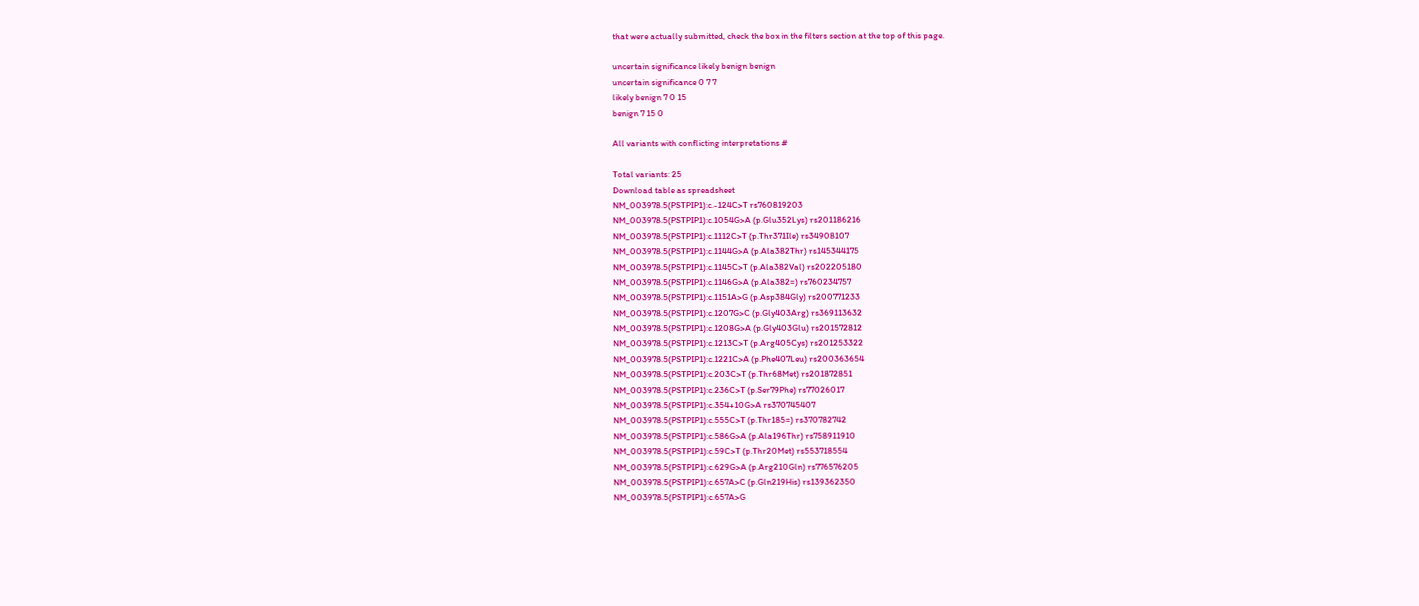that were actually submitted, check the box in the filters section at the top of this page.

uncertain significance likely benign benign
uncertain significance 0 7 7
likely benign 7 0 15
benign 7 15 0

All variants with conflicting interpretations #

Total variants: 25
Download table as spreadsheet
NM_003978.5(PSTPIP1):c.-124C>T rs760819203
NM_003978.5(PSTPIP1):c.1054G>A (p.Glu352Lys) rs201186216
NM_003978.5(PSTPIP1):c.1112C>T (p.Thr371Ile) rs34908107
NM_003978.5(PSTPIP1):c.1144G>A (p.Ala382Thr) rs145344175
NM_003978.5(PSTPIP1):c.1145C>T (p.Ala382Val) rs202205180
NM_003978.5(PSTPIP1):c.1146G>A (p.Ala382=) rs760234757
NM_003978.5(PSTPIP1):c.1151A>G (p.Asp384Gly) rs200771233
NM_003978.5(PSTPIP1):c.1207G>C (p.Gly403Arg) rs369113632
NM_003978.5(PSTPIP1):c.1208G>A (p.Gly403Glu) rs201572812
NM_003978.5(PSTPIP1):c.1213C>T (p.Arg405Cys) rs201253322
NM_003978.5(PSTPIP1):c.1221C>A (p.Phe407Leu) rs200363654
NM_003978.5(PSTPIP1):c.203C>T (p.Thr68Met) rs201872851
NM_003978.5(PSTPIP1):c.236C>T (p.Ser79Phe) rs77026017
NM_003978.5(PSTPIP1):c.354+10G>A rs370745407
NM_003978.5(PSTPIP1):c.555C>T (p.Thr185=) rs370782742
NM_003978.5(PSTPIP1):c.586G>A (p.Ala196Thr) rs758911910
NM_003978.5(PSTPIP1):c.59C>T (p.Thr20Met) rs553718554
NM_003978.5(PSTPIP1):c.629G>A (p.Arg210Gln) rs776576205
NM_003978.5(PSTPIP1):c.657A>C (p.Gln219His) rs139362350
NM_003978.5(PSTPIP1):c.657A>G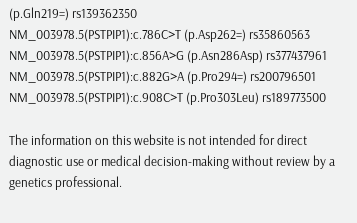(p.Gln219=) rs139362350
NM_003978.5(PSTPIP1):c.786C>T (p.Asp262=) rs35860563
NM_003978.5(PSTPIP1):c.856A>G (p.Asn286Asp) rs377437961
NM_003978.5(PSTPIP1):c.882G>A (p.Pro294=) rs200796501
NM_003978.5(PSTPIP1):c.908C>T (p.Pro303Leu) rs189773500

The information on this website is not intended for direct diagnostic use or medical decision-making without review by a genetics professional.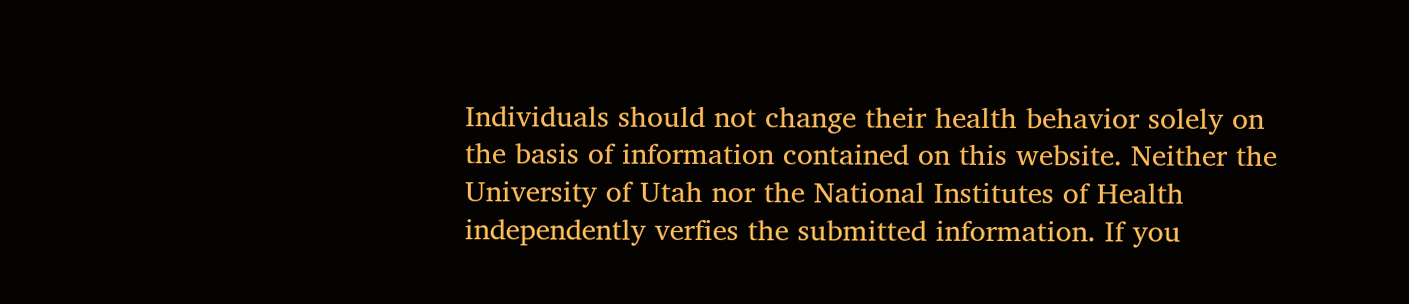Individuals should not change their health behavior solely on the basis of information contained on this website. Neither the University of Utah nor the National Institutes of Health independently verfies the submitted information. If you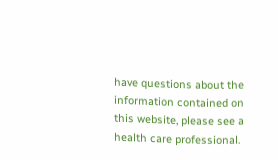have questions about the information contained on this website, please see a health care professional.